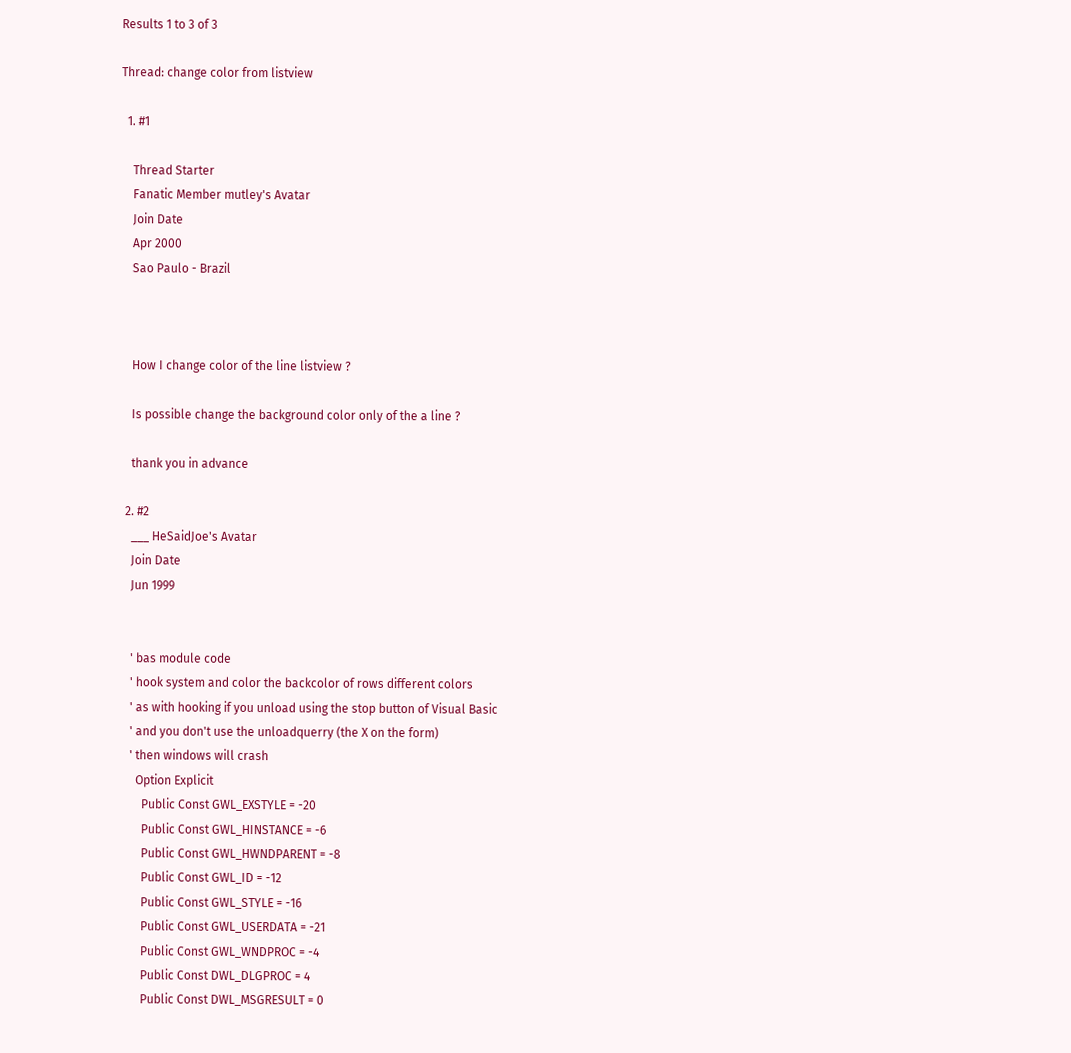Results 1 to 3 of 3

Thread: change color from listview

  1. #1

    Thread Starter
    Fanatic Member mutley's Avatar
    Join Date
    Apr 2000
    Sao Paulo - Brazil



    How I change color of the line listview ?

    Is possible change the background color only of the a line ?

    thank you in advance

  2. #2
    ___ HeSaidJoe's Avatar
    Join Date
    Jun 1999


    ' bas module code
    ' hook system and color the backcolor of rows different colors
    ' as with hooking if you unload using the stop button of Visual Basic
    ' and you don't use the unloadquerry (the X on the form)
    ' then windows will crash
      Option Explicit
        Public Const GWL_EXSTYLE = -20
        Public Const GWL_HINSTANCE = -6
        Public Const GWL_HWNDPARENT = -8
        Public Const GWL_ID = -12
        Public Const GWL_STYLE = -16
        Public Const GWL_USERDATA = -21
        Public Const GWL_WNDPROC = -4
        Public Const DWL_DLGPROC = 4
        Public Const DWL_MSGRESULT = 0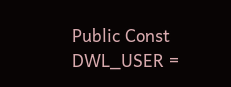Public Const DWL_USER =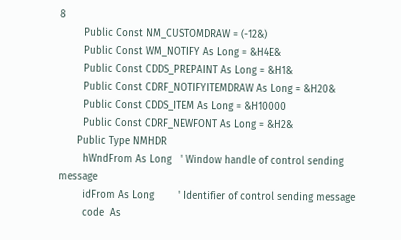8
        Public Const NM_CUSTOMDRAW = (-12&)
        Public Const WM_NOTIFY As Long = &H4E&
        Public Const CDDS_PREPAINT As Long = &H1&
        Public Const CDRF_NOTIFYITEMDRAW As Long = &H20&
        Public Const CDDS_ITEM As Long = &H10000
        Public Const CDRF_NEWFONT As Long = &H2&
      Public Type NMHDR
        hWndFrom As Long   ' Window handle of control sending message
        idFrom As Long        ' Identifier of control sending message
        code  As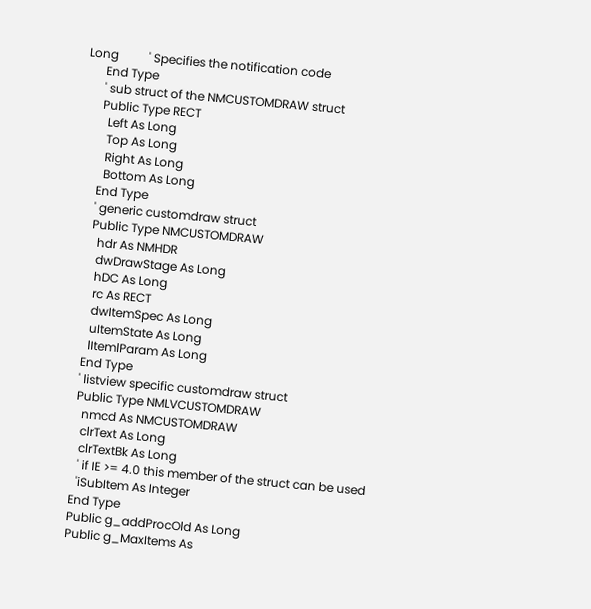Long          ' Specifies the notification code
      End Type
      ' sub struct of the NMCUSTOMDRAW struct
      Public Type RECT
        Left As Long
        Top As Long
        Right As Long
        Bottom As Long
      End Type
      ' generic customdraw struct
      Public Type NMCUSTOMDRAW
        hdr As NMHDR
        dwDrawStage As Long
        hDC As Long
        rc As RECT
        dwItemSpec As Long
        uItemState As Long
        lItemlParam As Long
      End Type
      ' listview specific customdraw struct
      Public Type NMLVCUSTOMDRAW
        nmcd As NMCUSTOMDRAW
        clrText As Long
        clrTextBk As Long
        ' if IE >= 4.0 this member of the struct can be used
        'iSubItem As Integer
      End Type
      Public g_addProcOld As Long
      Public g_MaxItems As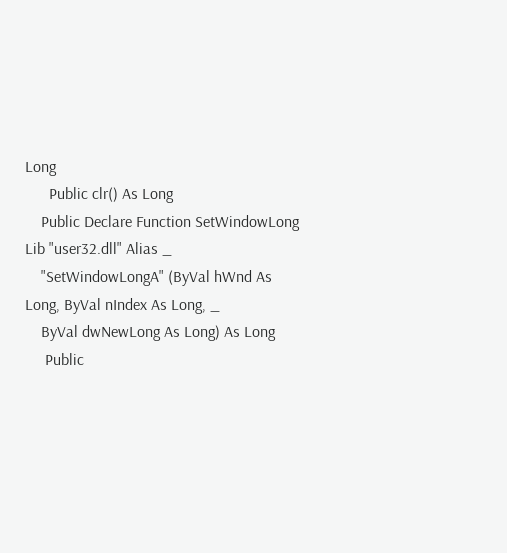Long
      Public clr() As Long
    Public Declare Function SetWindowLong Lib "user32.dll" Alias _
    "SetWindowLongA" (ByVal hWnd As Long, ByVal nIndex As Long, _
    ByVal dwNewLong As Long) As Long
     Public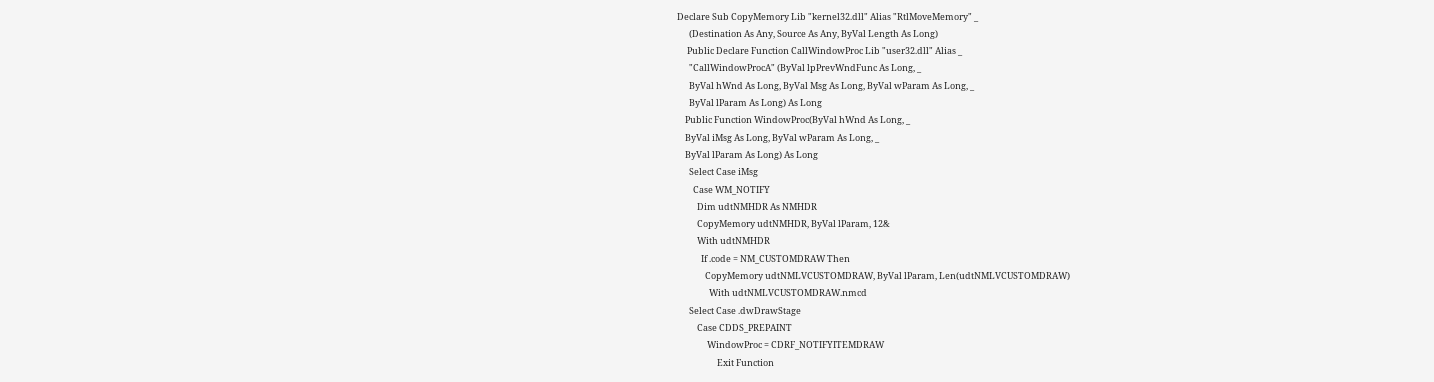Declare Sub CopyMemory Lib "kernel32.dll" Alias "RtlMoveMemory" _
      (Destination As Any, Source As Any, ByVal Length As Long)
     Public Declare Function CallWindowProc Lib "user32.dll" Alias _
      "CallWindowProcA" (ByVal lpPrevWndFunc As Long, _
      ByVal hWnd As Long, ByVal Msg As Long, ByVal wParam As Long, _
      ByVal lParam As Long) As Long
    Public Function WindowProc(ByVal hWnd As Long, _
    ByVal iMsg As Long, ByVal wParam As Long, _
    ByVal lParam As Long) As Long
      Select Case iMsg
        Case WM_NOTIFY
          Dim udtNMHDR As NMHDR
          CopyMemory udtNMHDR, ByVal lParam, 12&
          With udtNMHDR
            If .code = NM_CUSTOMDRAW Then
              CopyMemory udtNMLVCUSTOMDRAW, ByVal lParam, Len(udtNMLVCUSTOMDRAW)
                With udtNMLVCUSTOMDRAW.nmcd
      Select Case .dwDrawStage
          Case CDDS_PREPAINT
               WindowProc = CDRF_NOTIFYITEMDRAW
                    Exit Function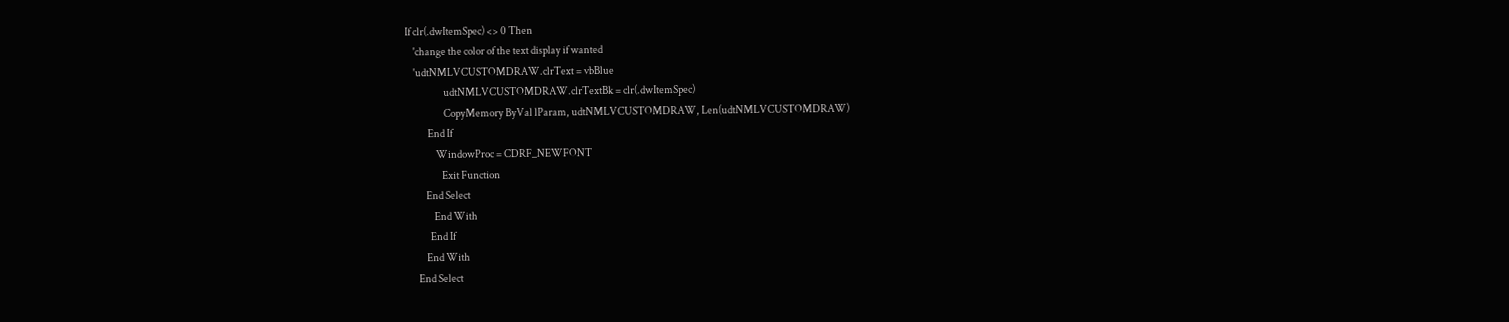If clr(.dwItemSpec) <> 0 Then
    'change the color of the text display if wanted
    'udtNMLVCUSTOMDRAW.clrText = vbBlue
                   udtNMLVCUSTOMDRAW.clrTextBk = clr(.dwItemSpec)
                   CopyMemory ByVal lParam, udtNMLVCUSTOMDRAW, Len(udtNMLVCUSTOMDRAW)
           End If
               WindowProc = CDRF_NEWFONT
                  Exit Function
          End Select
              End With
            End If
          End With
      End Select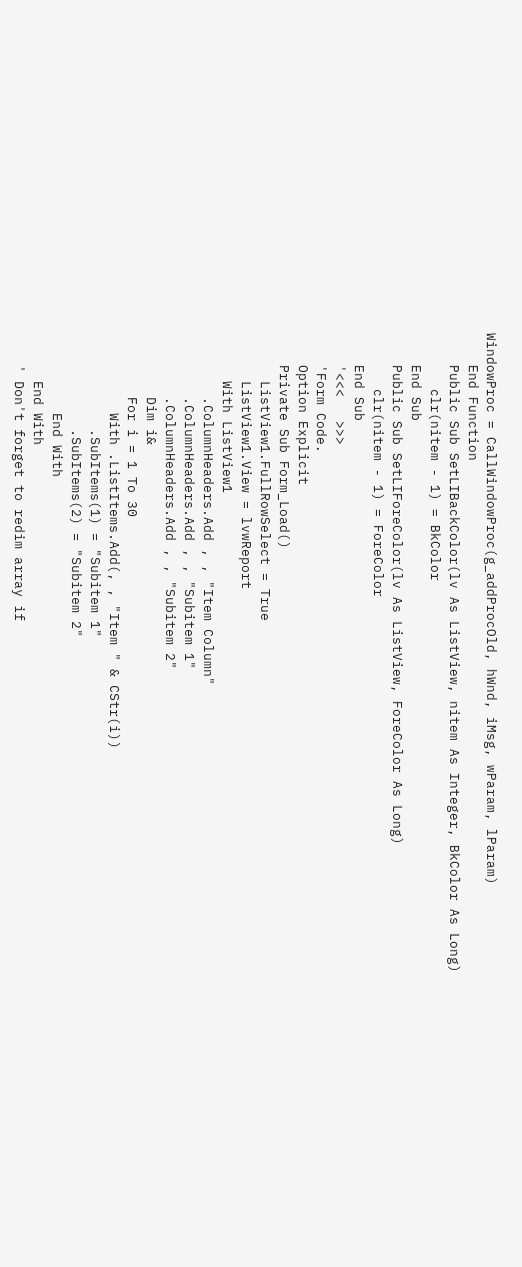WindowProc = CallWindowProc(g_addProcOld, hWnd, iMsg, wParam, lParam)
    End Function
    Public Sub SetLIBackColor(lv As ListView, nitem As Integer, BkColor As Long)
       clr(nitem - 1) = BkColor
    End Sub
    Public Sub SetLIForeColor(lv As ListView, ForeColor As Long)
       clr(nitem - 1) = ForeColor
    End Sub
    '<<<   >>>
    'Form Code.
    Option Explicit
    Private Sub Form_Load()
      ListView1.FullRowSelect = True
      ListView1.View = lvwReport
      With ListView1
        .ColumnHeaders.Add , , "Item Column"
        .ColumnHeaders.Add , , "Subitem 1"
        .ColumnHeaders.Add , , "Subitem 2"
        Dim i&
        For i = 1 To 30
          With .ListItems.Add(, , "Item " & CStr(i))
            .SubItems(1) = "Subitem 1"
            .SubItems(2) = "Subitem 2"
          End With
      End With
    ' Don't forget to redim array if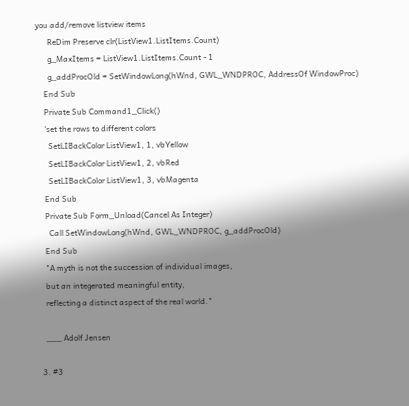you add/remove listview items
      ReDim Preserve clr(ListView1.ListItems.Count)
      g_MaxItems = ListView1.ListItems.Count - 1
      g_addProcOld = SetWindowLong(hWnd, GWL_WNDPROC, AddressOf WindowProc)
    End Sub
    Private Sub Command1_Click()
    'set the rows to different colors
      SetLIBackColor ListView1, 1, vbYellow
      SetLIBackColor ListView1, 2, vbRed
      SetLIBackColor ListView1, 3, vbMagenta
    End Sub
    Private Sub Form_Unload(Cancel As Integer)
      Call SetWindowLong(hWnd, GWL_WNDPROC, g_addProcOld)
    End Sub
    "A myth is not the succession of individual images,
    but an integerated meaningful entity,
    reflecting a distinct aspect of the real world."

    ___ Adolf Jensen

  3. #3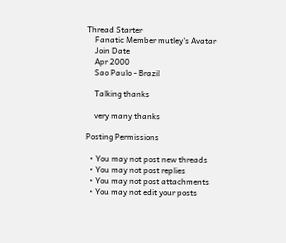Thread Starter
    Fanatic Member mutley's Avatar
    Join Date
    Apr 2000
    Sao Paulo - Brazil

    Talking thanks

    very many thanks

Posting Permissions

  • You may not post new threads
  • You may not post replies
  • You may not post attachments
  • You may not edit your posts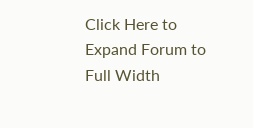Click Here to Expand Forum to Full Width